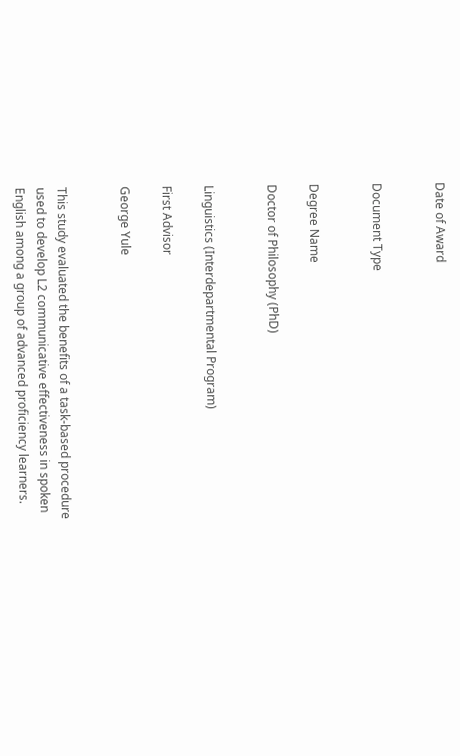Date of Award


Document Type


Degree Name

Doctor of Philosophy (PhD)


Linguistics (Interdepartmental Program)

First Advisor

George Yule


This study evaluated the benefits of a task-based procedure used to develop L2 communicative effectiveness in spoken English among a group of advanced proficiency learners.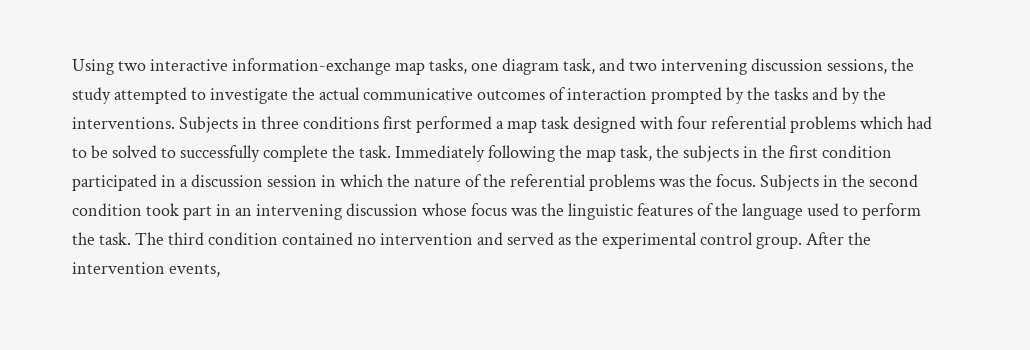Using two interactive information-exchange map tasks, one diagram task, and two intervening discussion sessions, the study attempted to investigate the actual communicative outcomes of interaction prompted by the tasks and by the interventions. Subjects in three conditions first performed a map task designed with four referential problems which had to be solved to successfully complete the task. Immediately following the map task, the subjects in the first condition participated in a discussion session in which the nature of the referential problems was the focus. Subjects in the second condition took part in an intervening discussion whose focus was the linguistic features of the language used to perform the task. The third condition contained no intervention and served as the experimental control group. After the intervention events,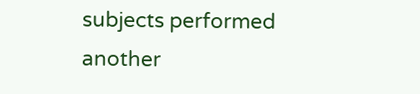subjects performed another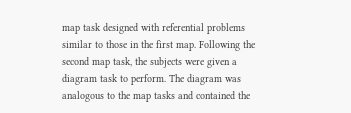map task designed with referential problems similar to those in the first map. Following the second map task, the subjects were given a diagram task to perform. The diagram was analogous to the map tasks and contained the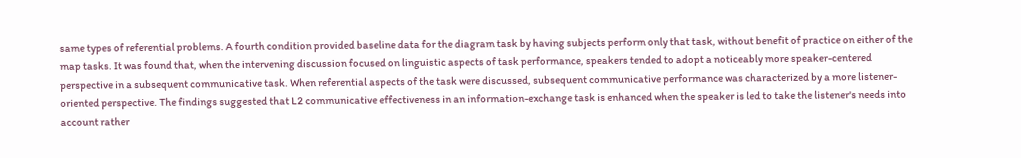same types of referential problems. A fourth condition provided baseline data for the diagram task by having subjects perform only that task, without benefit of practice on either of the map tasks. It was found that, when the intervening discussion focused on linguistic aspects of task performance, speakers tended to adopt a noticeably more speaker-centered perspective in a subsequent communicative task. When referential aspects of the task were discussed, subsequent communicative performance was characterized by a more listener-oriented perspective. The findings suggested that L2 communicative effectiveness in an information-exchange task is enhanced when the speaker is led to take the listener's needs into account rather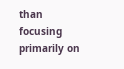than focusing primarily on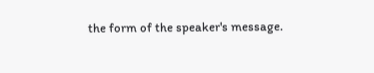the form of the speaker's message.